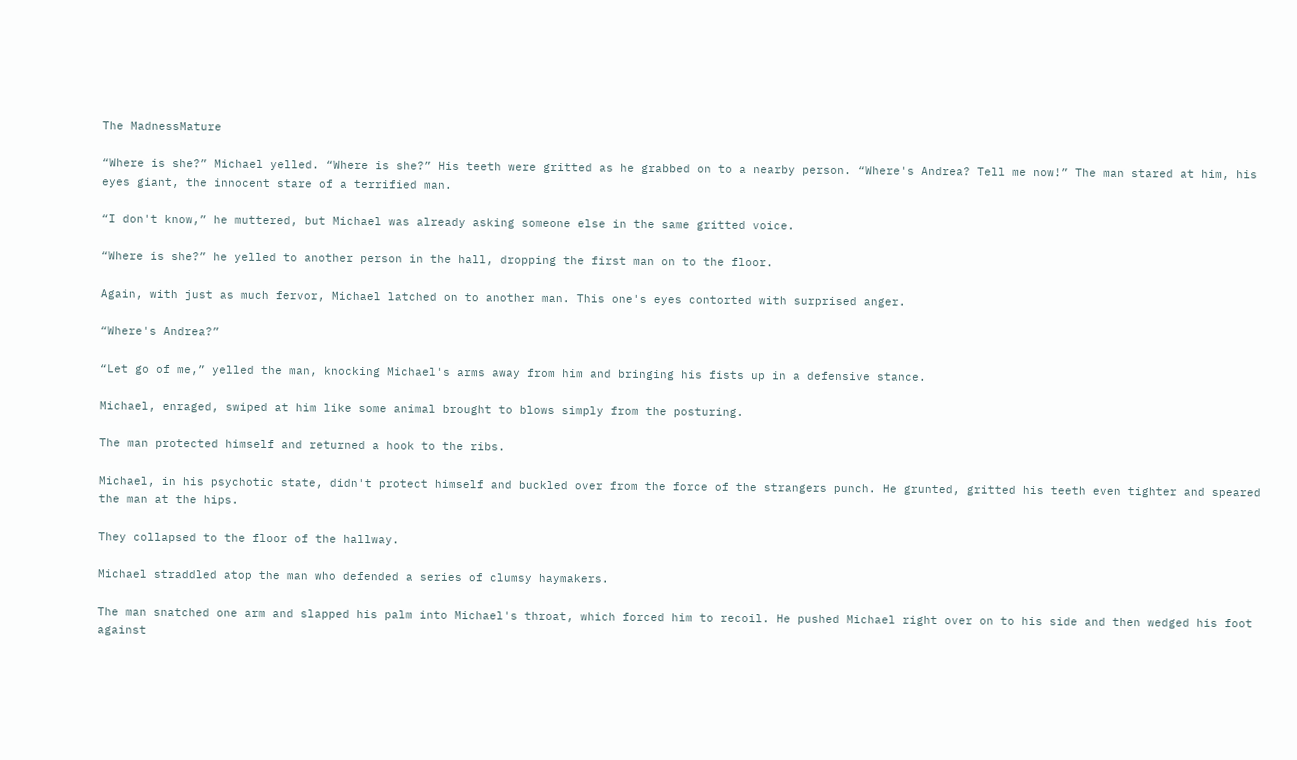The MadnessMature

“Where is she?” Michael yelled. “Where is she?” His teeth were gritted as he grabbed on to a nearby person. “Where's Andrea? Tell me now!” The man stared at him, his eyes giant, the innocent stare of a terrified man.

“I don't know,” he muttered, but Michael was already asking someone else in the same gritted voice.

“Where is she?” he yelled to another person in the hall, dropping the first man on to the floor.

Again, with just as much fervor, Michael latched on to another man. This one's eyes contorted with surprised anger.

“Where's Andrea?”

“Let go of me,” yelled the man, knocking Michael's arms away from him and bringing his fists up in a defensive stance.

Michael, enraged, swiped at him like some animal brought to blows simply from the posturing.

The man protected himself and returned a hook to the ribs.

Michael, in his psychotic state, didn't protect himself and buckled over from the force of the strangers punch. He grunted, gritted his teeth even tighter and speared the man at the hips.

They collapsed to the floor of the hallway.

Michael straddled atop the man who defended a series of clumsy haymakers.

The man snatched one arm and slapped his palm into Michael's throat, which forced him to recoil. He pushed Michael right over on to his side and then wedged his foot against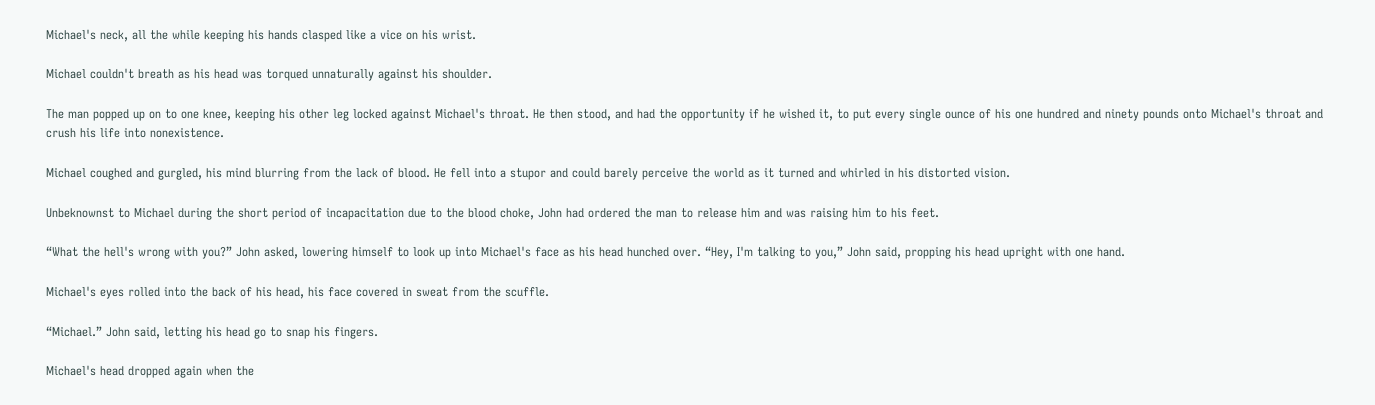Michael's neck, all the while keeping his hands clasped like a vice on his wrist.

Michael couldn't breath as his head was torqued unnaturally against his shoulder.

The man popped up on to one knee, keeping his other leg locked against Michael's throat. He then stood, and had the opportunity if he wished it, to put every single ounce of his one hundred and ninety pounds onto Michael's throat and crush his life into nonexistence.

Michael coughed and gurgled, his mind blurring from the lack of blood. He fell into a stupor and could barely perceive the world as it turned and whirled in his distorted vision.

Unbeknownst to Michael during the short period of incapacitation due to the blood choke, John had ordered the man to release him and was raising him to his feet.

“What the hell's wrong with you?” John asked, lowering himself to look up into Michael's face as his head hunched over. “Hey, I'm talking to you,” John said, propping his head upright with one hand.

Michael's eyes rolled into the back of his head, his face covered in sweat from the scuffle.

“Michael.” John said, letting his head go to snap his fingers.

Michael's head dropped again when the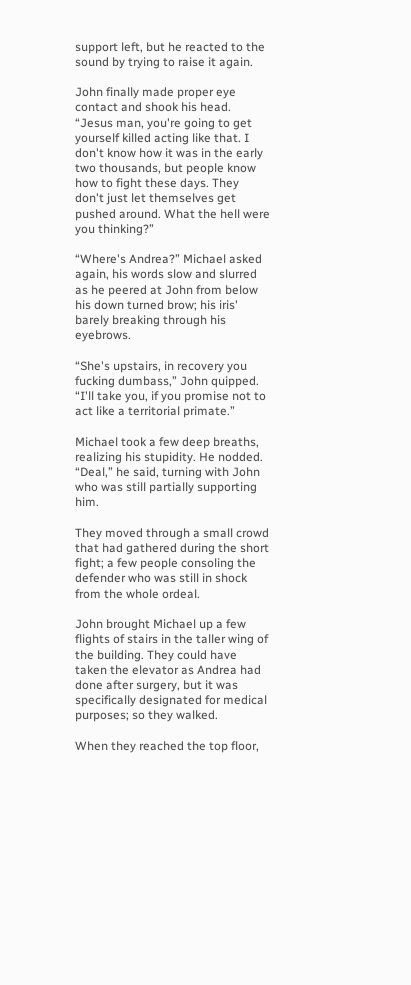support left, but he reacted to the sound by trying to raise it again.

John finally made proper eye contact and shook his head. “Jesus man, you're going to get yourself killed acting like that. I don't know how it was in the early two thousands, but people know how to fight these days. They don't just let themselves get pushed around. What the hell were you thinking?”

“Where's Andrea?” Michael asked again, his words slow and slurred as he peered at John from below his down turned brow; his iris' barely breaking through his eyebrows.

“She's upstairs, in recovery you fucking dumbass,” John quipped. “I'll take you, if you promise not to act like a territorial primate.”

Michael took a few deep breaths, realizing his stupidity. He nodded. “Deal,” he said, turning with John who was still partially supporting him.

They moved through a small crowd that had gathered during the short fight; a few people consoling the defender who was still in shock from the whole ordeal.

John brought Michael up a few flights of stairs in the taller wing of the building. They could have taken the elevator as Andrea had done after surgery, but it was specifically designated for medical purposes; so they walked.

When they reached the top floor,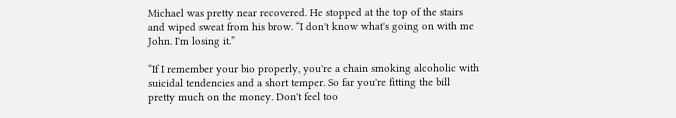Michael was pretty near recovered. He stopped at the top of the stairs and wiped sweat from his brow. “I don't know what's going on with me John. I'm losing it.”

“If I remember your bio properly, you're a chain smoking alcoholic with suicidal tendencies and a short temper. So far you're fitting the bill pretty much on the money. Don't feel too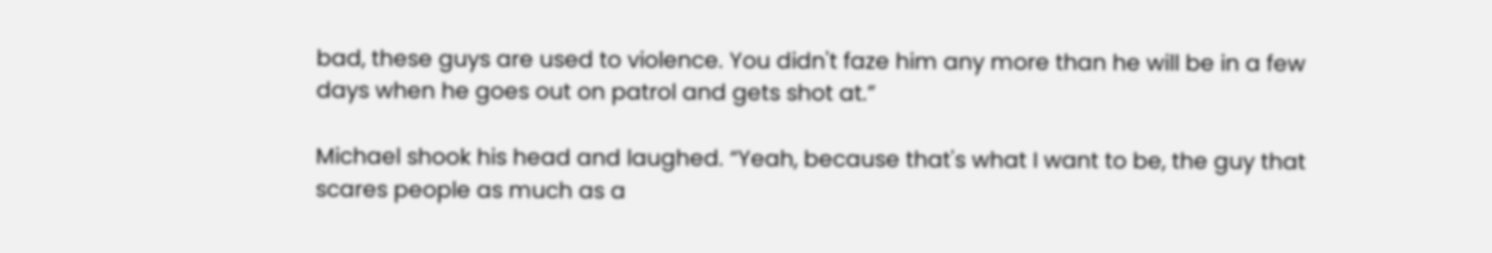bad, these guys are used to violence. You didn't faze him any more than he will be in a few days when he goes out on patrol and gets shot at.”

Michael shook his head and laughed. “Yeah, because that's what I want to be, the guy that scares people as much as a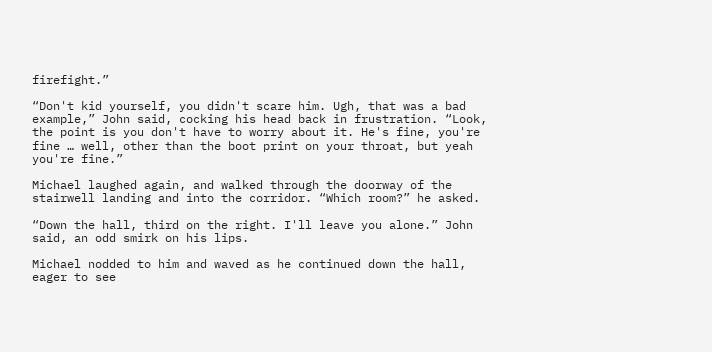firefight.”

“Don't kid yourself, you didn't scare him. Ugh, that was a bad example,” John said, cocking his head back in frustration. “Look, the point is you don't have to worry about it. He's fine, you're fine … well, other than the boot print on your throat, but yeah you're fine.”

Michael laughed again, and walked through the doorway of the stairwell landing and into the corridor. “Which room?” he asked.

“Down the hall, third on the right. I'll leave you alone.” John said, an odd smirk on his lips.

Michael nodded to him and waved as he continued down the hall, eager to see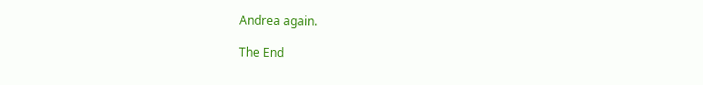Andrea again.

The End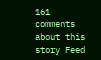161 comments about this story Feed